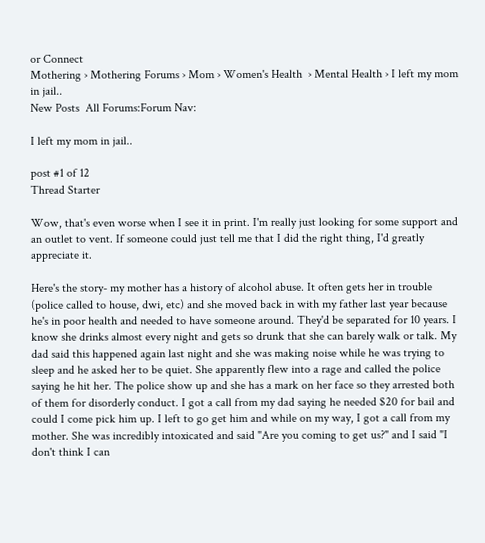or Connect
Mothering › Mothering Forums › Mom › Women's Health  › Mental Health › I left my mom in jail..
New Posts  All Forums:Forum Nav:

I left my mom in jail..

post #1 of 12
Thread Starter

Wow, that's even worse when I see it in print. I'm really just looking for some support and an outlet to vent. If someone could just tell me that I did the right thing, I'd greatly appreciate it.

Here's the story- my mother has a history of alcohol abuse. It often gets her in trouble (police called to house, dwi, etc) and she moved back in with my father last year because he's in poor health and needed to have someone around. They'd be separated for 10 years. I know she drinks almost every night and gets so drunk that she can barely walk or talk. My dad said this happened again last night and she was making noise while he was trying to sleep and he asked her to be quiet. She apparently flew into a rage and called the police saying he hit her. The police show up and she has a mark on her face so they arrested both of them for disorderly conduct. I got a call from my dad saying he needed $20 for bail and could I come pick him up. I left to go get him and while on my way, I got a call from my mother. She was incredibly intoxicated and said "Are you coming to get us?" and I said "I don't think I can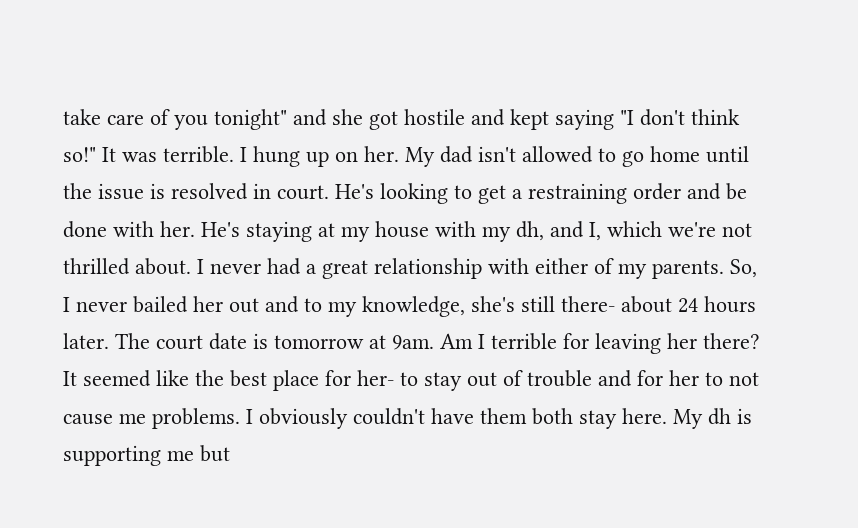take care of you tonight" and she got hostile and kept saying "I don't think so!" It was terrible. I hung up on her. My dad isn't allowed to go home until the issue is resolved in court. He's looking to get a restraining order and be done with her. He's staying at my house with my dh, and I, which we're not thrilled about. I never had a great relationship with either of my parents. So, I never bailed her out and to my knowledge, she's still there- about 24 hours later. The court date is tomorrow at 9am. Am I terrible for leaving her there? It seemed like the best place for her- to stay out of trouble and for her to not cause me problems. I obviously couldn't have them both stay here. My dh is supporting me but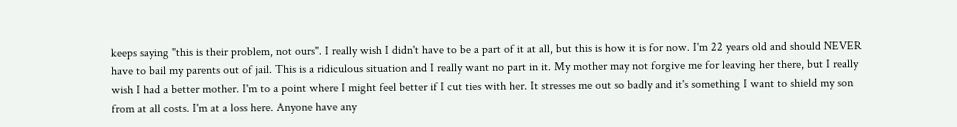keeps saying "this is their problem, not ours". I really wish I didn't have to be a part of it at all, but this is how it is for now. I'm 22 years old and should NEVER have to bail my parents out of jail. This is a ridiculous situation and I really want no part in it. My mother may not forgive me for leaving her there, but I really wish I had a better mother. I'm to a point where I might feel better if I cut ties with her. It stresses me out so badly and it's something I want to shield my son from at all costs. I'm at a loss here. Anyone have any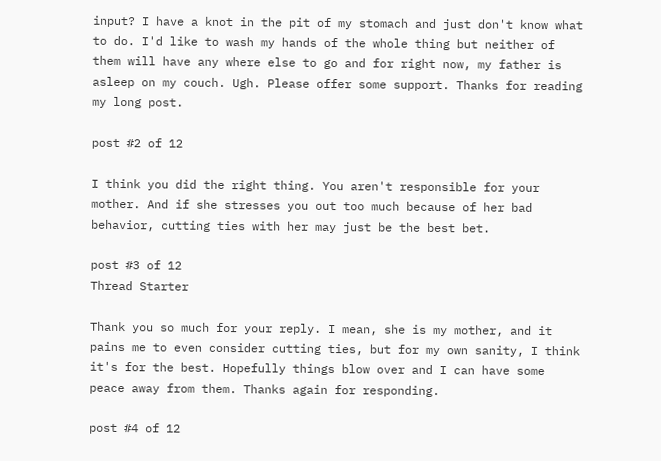input? I have a knot in the pit of my stomach and just don't know what to do. I'd like to wash my hands of the whole thing but neither of them will have any where else to go and for right now, my father is asleep on my couch. Ugh. Please offer some support. Thanks for reading my long post.

post #2 of 12

I think you did the right thing. You aren't responsible for your mother. And if she stresses you out too much because of her bad behavior, cutting ties with her may just be the best bet.

post #3 of 12
Thread Starter

Thank you so much for your reply. I mean, she is my mother, and it pains me to even consider cutting ties, but for my own sanity, I think it's for the best. Hopefully things blow over and I can have some peace away from them. Thanks again for responding.

post #4 of 12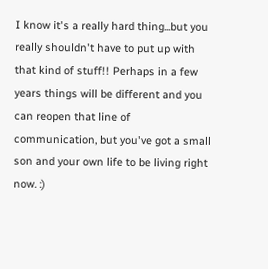I know it's a really hard thing...but you really shouldn't have to put up with that kind of stuff!! Perhaps in a few years things will be different and you can reopen that line of communication, but you've got a small son and your own life to be living right now. :)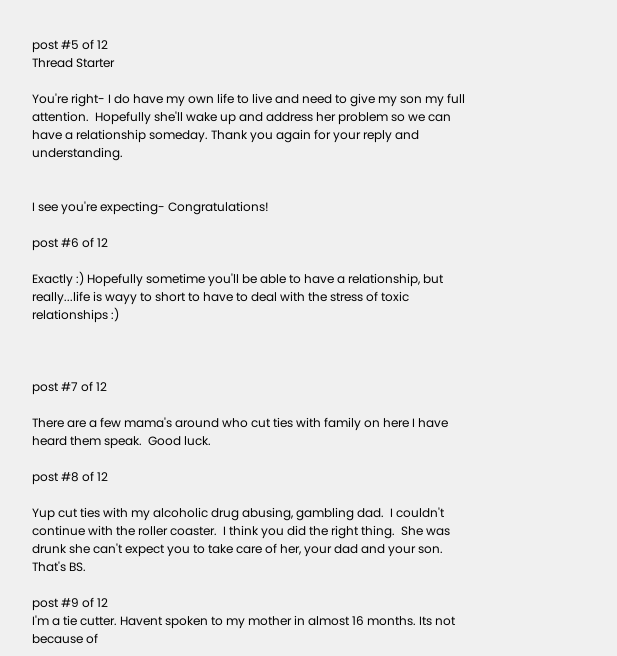post #5 of 12
Thread Starter

You're right- I do have my own life to live and need to give my son my full attention.  Hopefully she'll wake up and address her problem so we can have a relationship someday. Thank you again for your reply and understanding.


I see you're expecting- Congratulations!

post #6 of 12

Exactly :) Hopefully sometime you'll be able to have a relationship, but really...life is wayy to short to have to deal with the stress of toxic relationships :)



post #7 of 12

There are a few mama's around who cut ties with family on here I have heard them speak.  Good luck.

post #8 of 12

Yup cut ties with my alcoholic drug abusing, gambling dad.  I couldn't continue with the roller coaster.  I think you did the right thing.  She was drunk she can't expect you to take care of her, your dad and your son.  That's BS.

post #9 of 12
I'm a tie cutter. Havent spoken to my mother in almost 16 months. Its not because of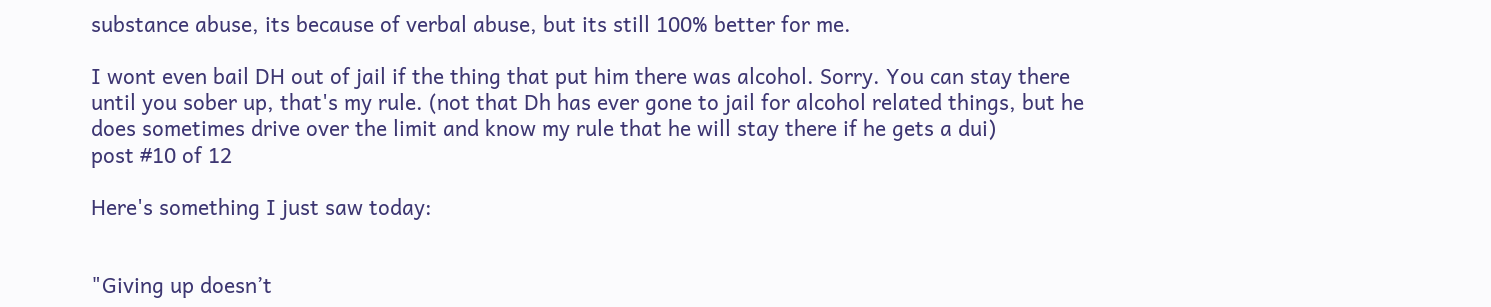substance abuse, its because of verbal abuse, but its still 100% better for me.

I wont even bail DH out of jail if the thing that put him there was alcohol. Sorry. You can stay there until you sober up, that's my rule. (not that Dh has ever gone to jail for alcohol related things, but he does sometimes drive over the limit and know my rule that he will stay there if he gets a dui)
post #10 of 12

Here's something I just saw today:


"Giving up doesn’t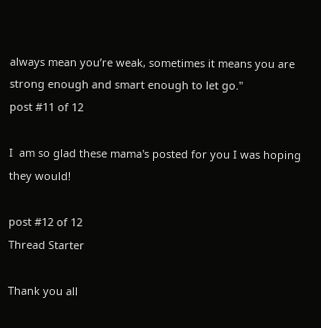always mean you’re weak, sometimes it means you are strong enough and smart enough to let go."
post #11 of 12

I  am so glad these mama's posted for you I was hoping they would!

post #12 of 12
Thread Starter

Thank you all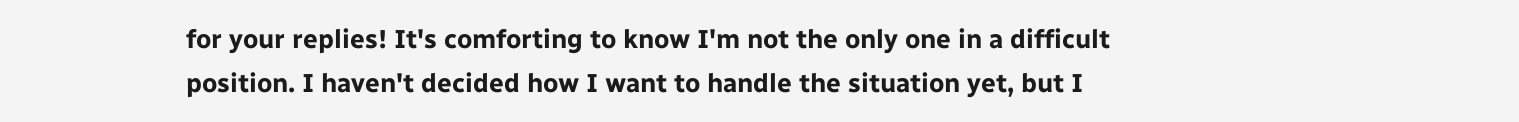for your replies! It's comforting to know I'm not the only one in a difficult position. I haven't decided how I want to handle the situation yet, but I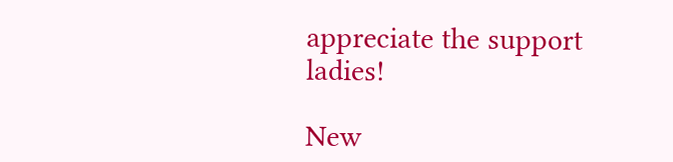appreciate the support ladies!

New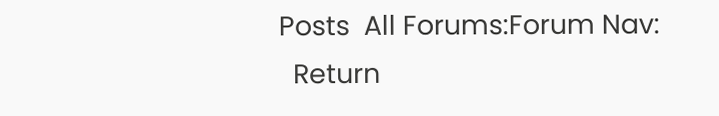Posts  All Forums:Forum Nav:
  Return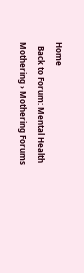Home
  Back to Forum: Mental Health
Mothering › Mothering Forums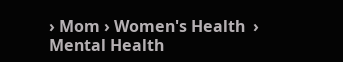› Mom › Women's Health  › Mental Health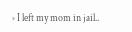› I left my mom in jail..